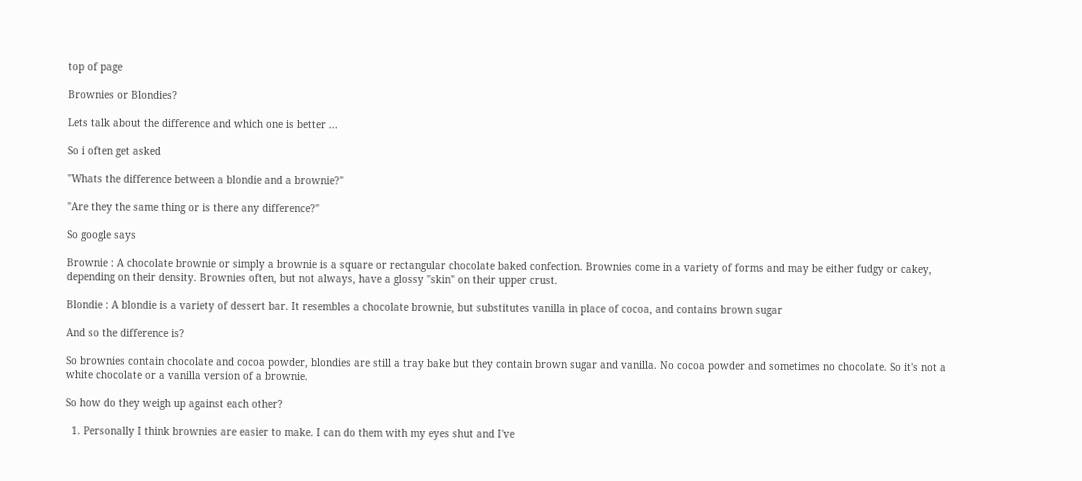top of page

Brownies or Blondies?

Lets talk about the difference and which one is better ...

So i often get asked

"Whats the difference between a blondie and a brownie?"

"Are they the same thing or is there any difference?"

So google says

Brownie : A chocolate brownie or simply a brownie is a square or rectangular chocolate baked confection. Brownies come in a variety of forms and may be either fudgy or cakey, depending on their density. Brownies often, but not always, have a glossy "skin" on their upper crust.

Blondie : A blondie is a variety of dessert bar. It resembles a chocolate brownie, but substitutes vanilla in place of cocoa, and contains brown sugar

And so the difference is?

So brownies contain chocolate and cocoa powder, blondies are still a tray bake but they contain brown sugar and vanilla. No cocoa powder and sometimes no chocolate. So it's not a white chocolate or a vanilla version of a brownie.

So how do they weigh up against each other?

  1. Personally I think brownies are easier to make. I can do them with my eyes shut and I've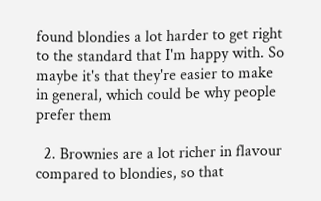found blondies a lot harder to get right to the standard that I'm happy with. So maybe it's that they're easier to make in general, which could be why people prefer them

  2. Brownies are a lot richer in flavour compared to blondies, so that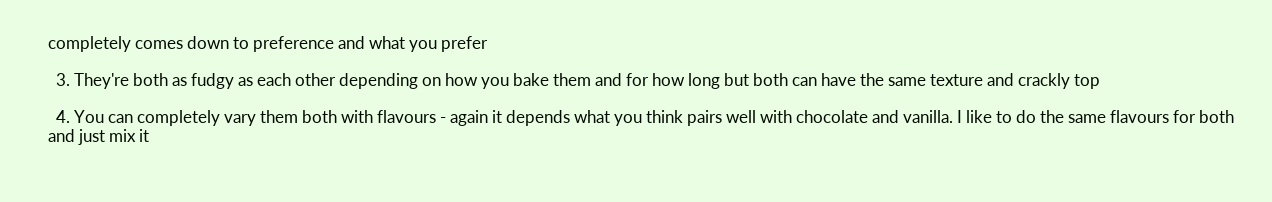completely comes down to preference and what you prefer

  3. They're both as fudgy as each other depending on how you bake them and for how long but both can have the same texture and crackly top

  4. You can completely vary them both with flavours - again it depends what you think pairs well with chocolate and vanilla. I like to do the same flavours for both and just mix it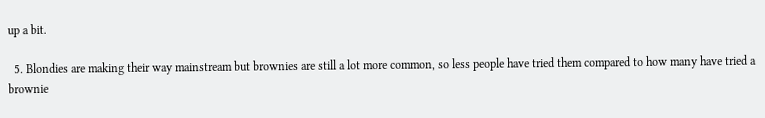up a bit.

  5. Blondies are making their way mainstream but brownies are still a lot more common, so less people have tried them compared to how many have tried a brownie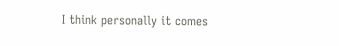I think personally it comes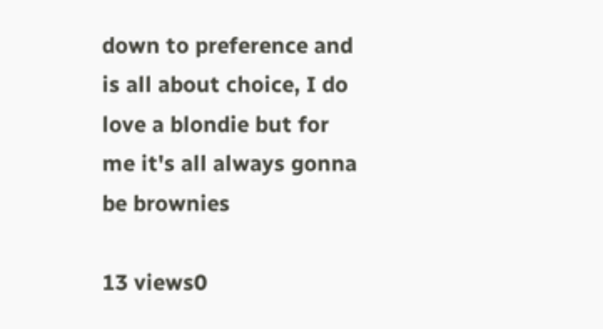down to preference and is all about choice, I do love a blondie but for me it's all always gonna be brownies

13 views0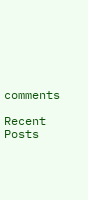comments

Recent Posts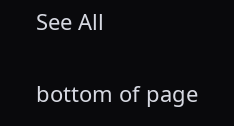See All


bottom of page